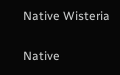Native Wisteria

Native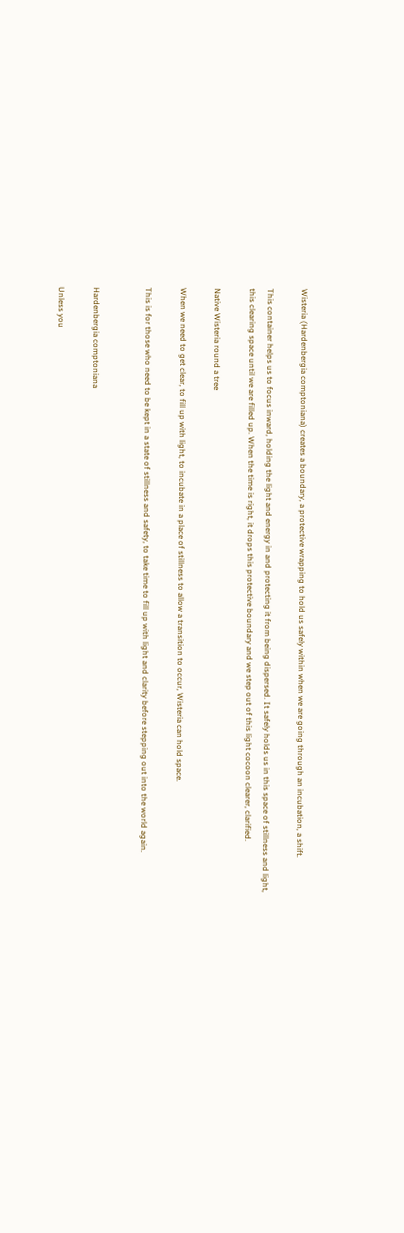Wisteria (Hardenbergia comptoniana) creates a boundary, a protective wrapping to hold us safely within when we are going through an incubation, a shift.

This container helps us to focus inward, holding the light and energy in and protecting it from being dispersed. It safely holds us in this space of stillness and light, this clearing space until we are filled up. When the time is right, it drops this protective boundary and we step out of this light cocoon clearer, clarified.

Native Wisteria round a tree

When we need to get clear, to fill up with light, to incubate in a place of stillness to allow a transition to occur, Wisteria can hold space.

This is for those who need to be kept in a state of stillness and safety, to take time to fill up with light and clarity before stepping out into the world again.


Hardenbergia comptoniana

Unless you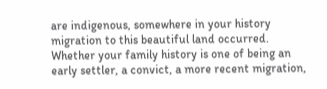are indigenous, somewhere in your history migration to this beautiful land occurred. Whether your family history is one of being an early settler, a convict, a more recent migration,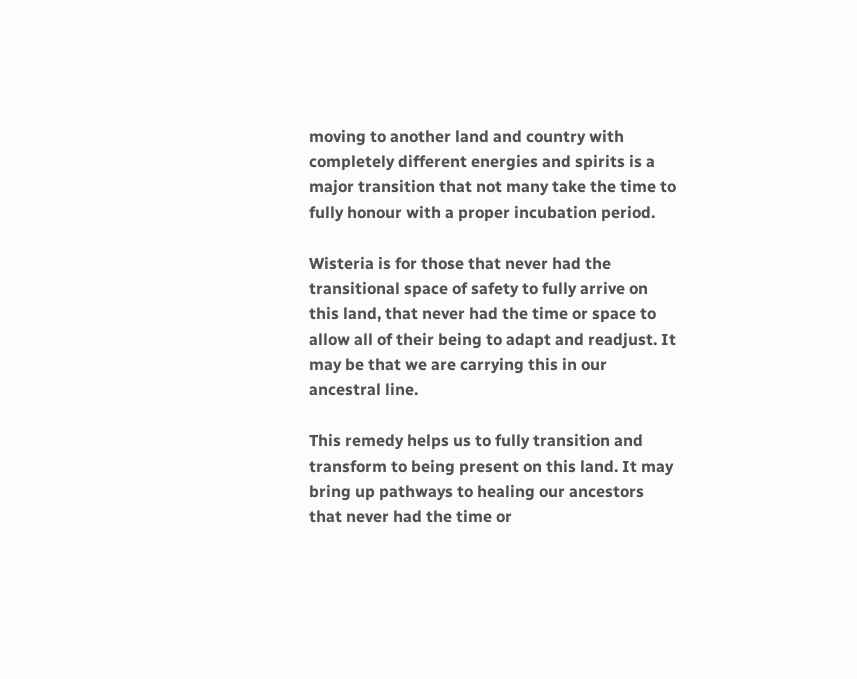moving to another land and country with completely different energies and spirits is a major transition that not many take the time to fully honour with a proper incubation period.

Wisteria is for those that never had the transitional space of safety to fully arrive on this land, that never had the time or space to allow all of their being to adapt and readjust. It may be that we are carrying this in our ancestral line.

This remedy helps us to fully transition and transform to being present on this land. It may bring up pathways to healing our ancestors that never had the time or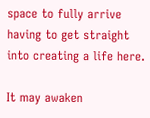space to fully arrive having to get straight into creating a life here.

It may awaken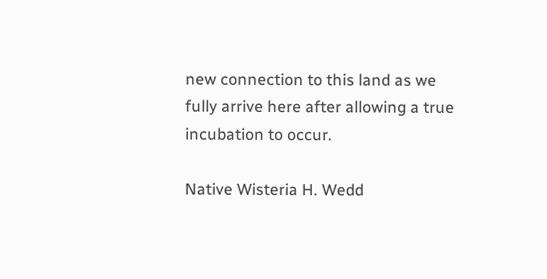new connection to this land as we fully arrive here after allowing a true incubation to occur.

Native Wisteria H. Wedd